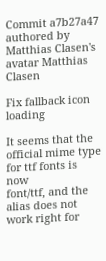Commit a7b27a47 authored by Matthias Clasen's avatar Matthias Clasen

Fix fallback icon loading

It seems that the official mime type for ttf fonts is now
font/ttf, and the alias does not work right for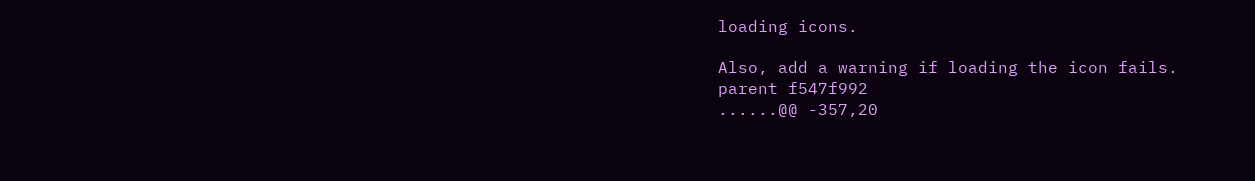loading icons.

Also, add a warning if loading the icon fails.
parent f547f992
......@@ -357,20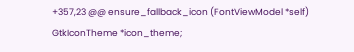+357,23 @@ ensure_fallback_icon (FontViewModel *self)
GtkIconTheme *icon_theme;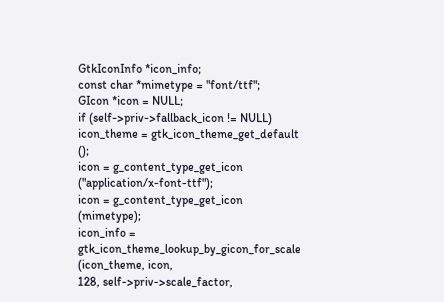GtkIconInfo *icon_info;
const char *mimetype = "font/ttf";
GIcon *icon = NULL;
if (self->priv->fallback_icon != NULL)
icon_theme = gtk_icon_theme_get_default ();
icon = g_content_type_get_icon ("application/x-font-ttf");
icon = g_content_type_get_icon (mimetype);
icon_info = gtk_icon_theme_lookup_by_gicon_for_scale (icon_theme, icon,
128, self->priv->scale_factor,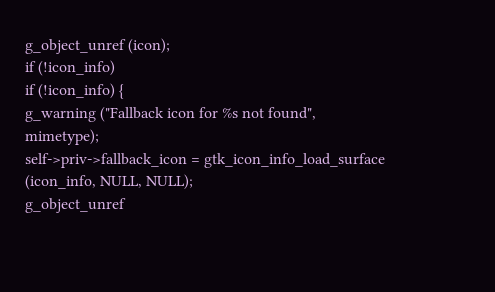g_object_unref (icon);
if (!icon_info)
if (!icon_info) {
g_warning ("Fallback icon for %s not found", mimetype);
self->priv->fallback_icon = gtk_icon_info_load_surface (icon_info, NULL, NULL);
g_object_unref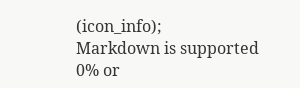(icon_info);
Markdown is supported
0% or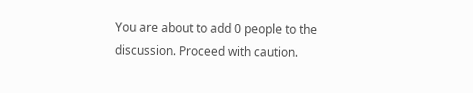You are about to add 0 people to the discussion. Proceed with caution.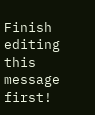Finish editing this message first!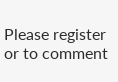Please register or to comment